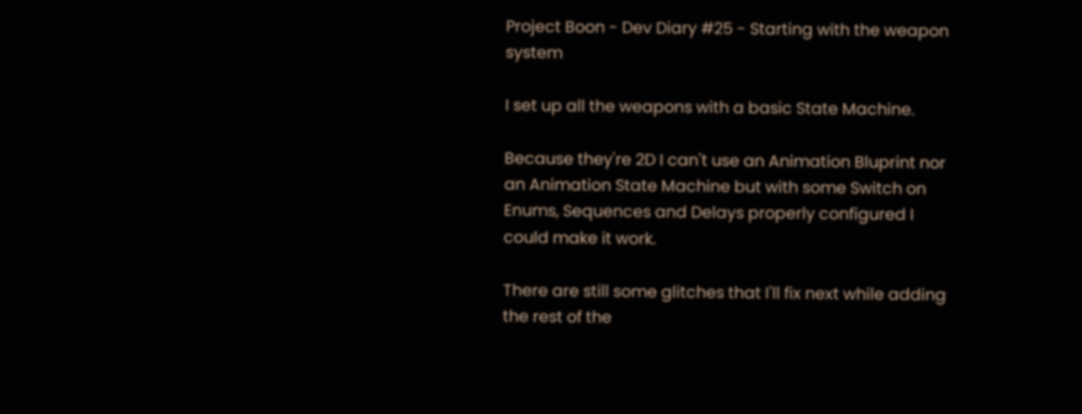Project Boon - Dev Diary #25 - Starting with the weapon system

I set up all the weapons with a basic State Machine.

Because they're 2D I can't use an Animation Bluprint nor an Animation State Machine but with some Switch on Enums, Sequences and Delays properly configured I could make it work.

There are still some glitches that I'll fix next while adding the rest of the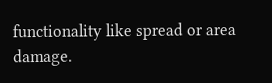functionality like spread or area damage.